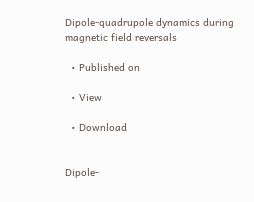Dipole-quadrupole dynamics during magnetic field reversals

  • Published on

  • View

  • Download


Dipole-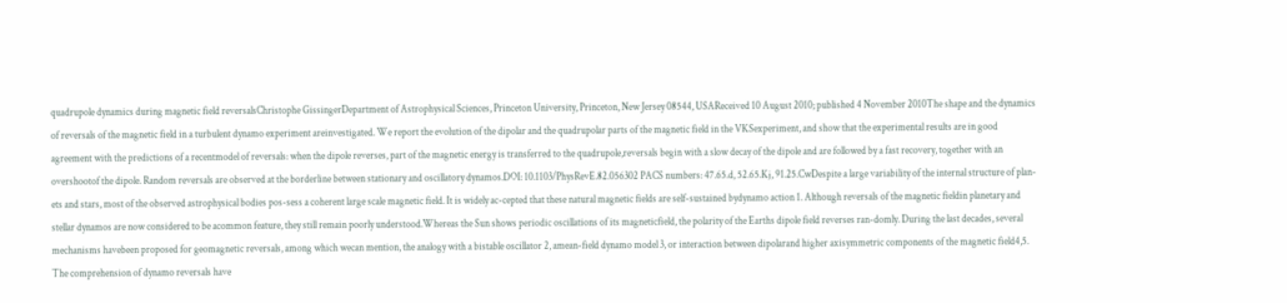quadrupole dynamics during magnetic field reversalsChristophe GissingerDepartment of Astrophysical Sciences, Princeton University, Princeton, New Jersey 08544, USAReceived 10 August 2010; published 4 November 2010The shape and the dynamics of reversals of the magnetic field in a turbulent dynamo experiment areinvestigated. We report the evolution of the dipolar and the quadrupolar parts of the magnetic field in the VKSexperiment, and show that the experimental results are in good agreement with the predictions of a recentmodel of reversals: when the dipole reverses, part of the magnetic energy is transferred to the quadrupole,reversals begin with a slow decay of the dipole and are followed by a fast recovery, together with an overshootof the dipole. Random reversals are observed at the borderline between stationary and oscillatory dynamos.DOI: 10.1103/PhysRevE.82.056302 PACS numbers: 47.65.d, 52.65.Kj, 91.25.CwDespite a large variability of the internal structure of plan-ets and stars, most of the observed astrophysical bodies pos-sess a coherent large scale magnetic field. It is widely ac-cepted that these natural magnetic fields are self-sustained bydynamo action 1. Although reversals of the magnetic fieldin planetary and stellar dynamos are now considered to be acommon feature, they still remain poorly understood.Whereas the Sun shows periodic oscillations of its magneticfield, the polarity of the Earths dipole field reverses ran-domly. During the last decades, several mechanisms havebeen proposed for geomagnetic reversals, among which wecan mention, the analogy with a bistable oscillator 2, amean-field dynamo model 3, or interaction between dipolarand higher axisymmetric components of the magnetic field4,5. The comprehension of dynamo reversals have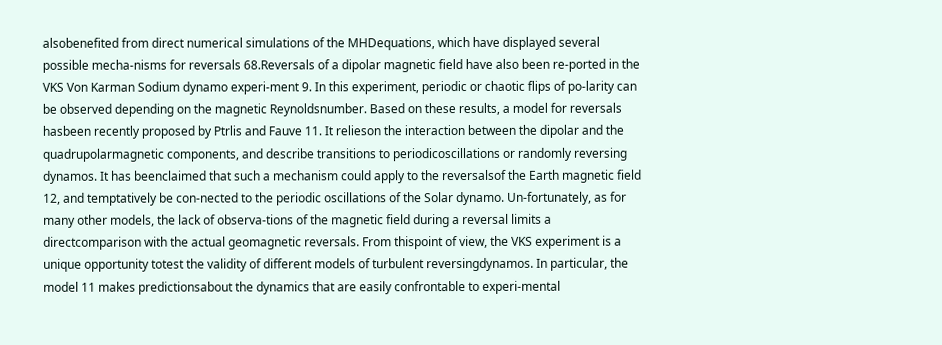alsobenefited from direct numerical simulations of the MHDequations, which have displayed several possible mecha-nisms for reversals 68.Reversals of a dipolar magnetic field have also been re-ported in the VKS Von Karman Sodium dynamo experi-ment 9. In this experiment, periodic or chaotic flips of po-larity can be observed depending on the magnetic Reynoldsnumber. Based on these results, a model for reversals hasbeen recently proposed by Ptrlis and Fauve 11. It relieson the interaction between the dipolar and the quadrupolarmagnetic components, and describe transitions to periodicoscillations or randomly reversing dynamos. It has beenclaimed that such a mechanism could apply to the reversalsof the Earth magnetic field 12, and temptatively be con-nected to the periodic oscillations of the Solar dynamo. Un-fortunately, as for many other models, the lack of observa-tions of the magnetic field during a reversal limits a directcomparison with the actual geomagnetic reversals. From thispoint of view, the VKS experiment is a unique opportunity totest the validity of different models of turbulent reversingdynamos. In particular, the model 11 makes predictionsabout the dynamics that are easily confrontable to experi-mental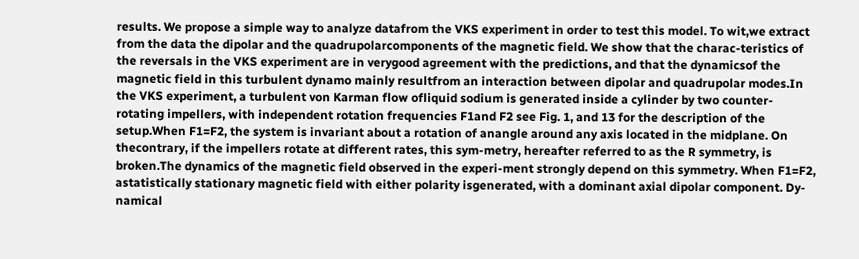results. We propose a simple way to analyze datafrom the VKS experiment in order to test this model. To wit,we extract from the data the dipolar and the quadrupolarcomponents of the magnetic field. We show that the charac-teristics of the reversals in the VKS experiment are in verygood agreement with the predictions, and that the dynamicsof the magnetic field in this turbulent dynamo mainly resultfrom an interaction between dipolar and quadrupolar modes.In the VKS experiment, a turbulent von Karman flow ofliquid sodium is generated inside a cylinder by two counter-rotating impellers, with independent rotation frequencies F1and F2 see Fig. 1, and 13 for the description of the setup.When F1=F2, the system is invariant about a rotation of anangle around any axis located in the midplane. On thecontrary, if the impellers rotate at different rates, this sym-metry, hereafter referred to as the R symmetry, is broken.The dynamics of the magnetic field observed in the experi-ment strongly depend on this symmetry. When F1=F2, astatistically stationary magnetic field with either polarity isgenerated, with a dominant axial dipolar component. Dy-namical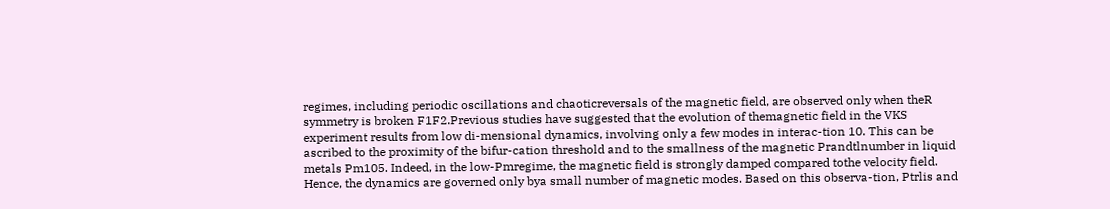regimes, including periodic oscillations and chaoticreversals of the magnetic field, are observed only when theR symmetry is broken F1F2.Previous studies have suggested that the evolution of themagnetic field in the VKS experiment results from low di-mensional dynamics, involving only a few modes in interac-tion 10. This can be ascribed to the proximity of the bifur-cation threshold and to the smallness of the magnetic Prandtlnumber in liquid metals Pm105. Indeed, in the low-Pmregime, the magnetic field is strongly damped compared tothe velocity field. Hence, the dynamics are governed only bya small number of magnetic modes. Based on this observa-tion, Ptrlis and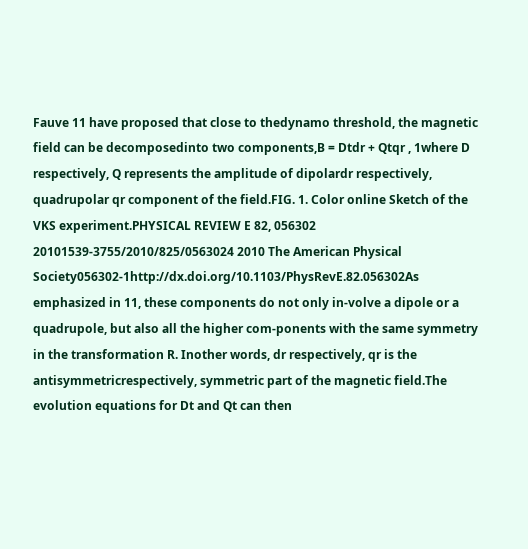Fauve 11 have proposed that close to thedynamo threshold, the magnetic field can be decomposedinto two components,B = Dtdr + Qtqr , 1where D respectively, Q represents the amplitude of dipolardr respectively, quadrupolar qr component of the field.FIG. 1. Color online Sketch of the VKS experiment.PHYSICAL REVIEW E 82, 056302 20101539-3755/2010/825/0563024 2010 The American Physical Society056302-1http://dx.doi.org/10.1103/PhysRevE.82.056302As emphasized in 11, these components do not only in-volve a dipole or a quadrupole, but also all the higher com-ponents with the same symmetry in the transformation R. Inother words, dr respectively, qr is the antisymmetricrespectively, symmetric part of the magnetic field.The evolution equations for Dt and Qt can then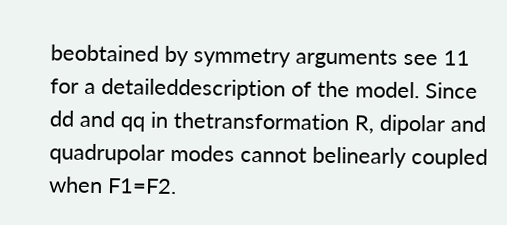beobtained by symmetry arguments see 11 for a detaileddescription of the model. Since dd and qq in thetransformation R, dipolar and quadrupolar modes cannot belinearly coupled when F1=F2.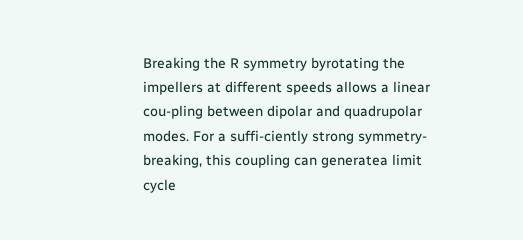Breaking the R symmetry byrotating the impellers at different speeds allows a linear cou-pling between dipolar and quadrupolar modes. For a suffi-ciently strong symmetry-breaking, this coupling can generatea limit cycle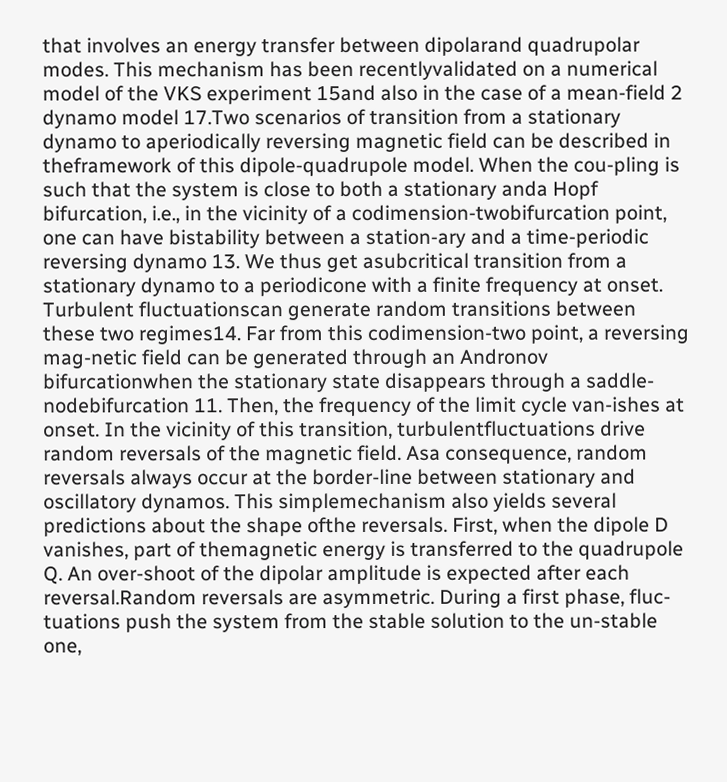that involves an energy transfer between dipolarand quadrupolar modes. This mechanism has been recentlyvalidated on a numerical model of the VKS experiment 15and also in the case of a mean-field 2 dynamo model 17.Two scenarios of transition from a stationary dynamo to aperiodically reversing magnetic field can be described in theframework of this dipole-quadrupole model. When the cou-pling is such that the system is close to both a stationary anda Hopf bifurcation, i.e., in the vicinity of a codimension-twobifurcation point, one can have bistability between a station-ary and a time-periodic reversing dynamo 13. We thus get asubcritical transition from a stationary dynamo to a periodicone with a finite frequency at onset. Turbulent fluctuationscan generate random transitions between these two regimes14. Far from this codimension-two point, a reversing mag-netic field can be generated through an Andronov bifurcationwhen the stationary state disappears through a saddle-nodebifurcation 11. Then, the frequency of the limit cycle van-ishes at onset. In the vicinity of this transition, turbulentfluctuations drive random reversals of the magnetic field. Asa consequence, random reversals always occur at the border-line between stationary and oscillatory dynamos. This simplemechanism also yields several predictions about the shape ofthe reversals. First, when the dipole D vanishes, part of themagnetic energy is transferred to the quadrupole Q. An over-shoot of the dipolar amplitude is expected after each reversal.Random reversals are asymmetric. During a first phase, fluc-tuations push the system from the stable solution to the un-stable one,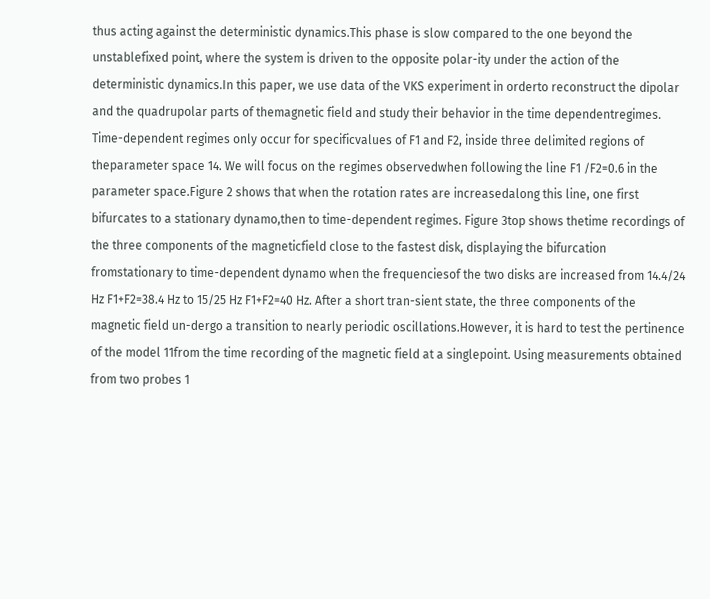thus acting against the deterministic dynamics.This phase is slow compared to the one beyond the unstablefixed point, where the system is driven to the opposite polar-ity under the action of the deterministic dynamics.In this paper, we use data of the VKS experiment in orderto reconstruct the dipolar and the quadrupolar parts of themagnetic field and study their behavior in the time dependentregimes. Time-dependent regimes only occur for specificvalues of F1 and F2, inside three delimited regions of theparameter space 14. We will focus on the regimes observedwhen following the line F1 /F2=0.6 in the parameter space.Figure 2 shows that when the rotation rates are increasedalong this line, one first bifurcates to a stationary dynamo,then to time-dependent regimes. Figure 3top shows thetime recordings of the three components of the magneticfield close to the fastest disk, displaying the bifurcation fromstationary to time-dependent dynamo when the frequenciesof the two disks are increased from 14.4/24 Hz F1+F2=38.4 Hz to 15/25 Hz F1+F2=40 Hz. After a short tran-sient state, the three components of the magnetic field un-dergo a transition to nearly periodic oscillations.However, it is hard to test the pertinence of the model 11from the time recording of the magnetic field at a singlepoint. Using measurements obtained from two probes 1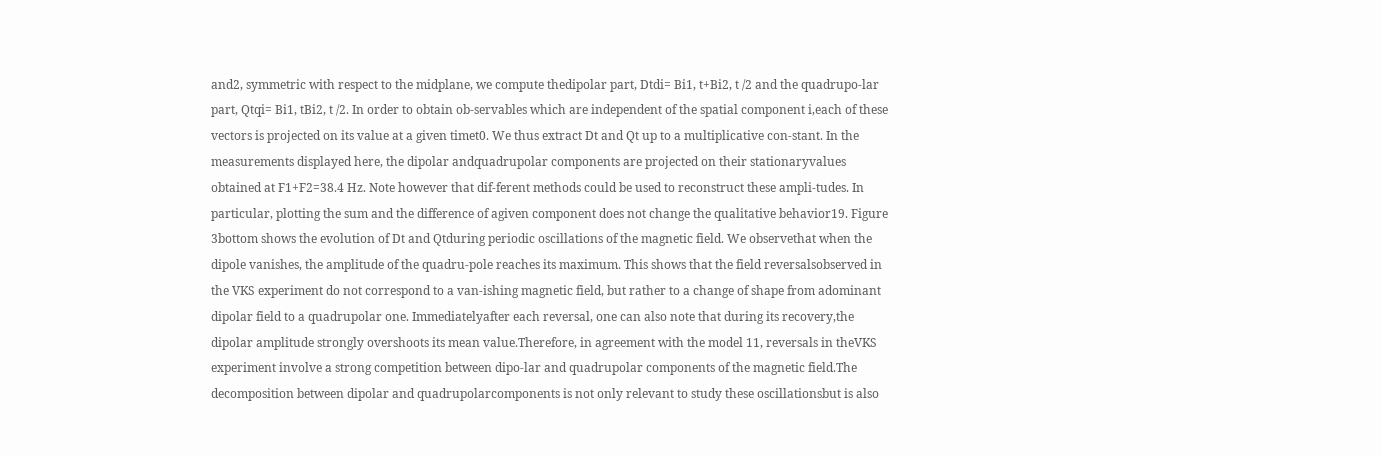and2, symmetric with respect to the midplane, we compute thedipolar part, Dtdi= Bi1, t+Bi2, t /2 and the quadrupo-lar part, Qtqi= Bi1, tBi2, t /2. In order to obtain ob-servables which are independent of the spatial component i,each of these vectors is projected on its value at a given timet0. We thus extract Dt and Qt up to a multiplicative con-stant. In the measurements displayed here, the dipolar andquadrupolar components are projected on their stationaryvalues obtained at F1+F2=38.4 Hz. Note however that dif-ferent methods could be used to reconstruct these ampli-tudes. In particular, plotting the sum and the difference of agiven component does not change the qualitative behavior19. Figure 3bottom shows the evolution of Dt and Qtduring periodic oscillations of the magnetic field. We observethat when the dipole vanishes, the amplitude of the quadru-pole reaches its maximum. This shows that the field reversalsobserved in the VKS experiment do not correspond to a van-ishing magnetic field, but rather to a change of shape from adominant dipolar field to a quadrupolar one. Immediatelyafter each reversal, one can also note that during its recovery,the dipolar amplitude strongly overshoots its mean value.Therefore, in agreement with the model 11, reversals in theVKS experiment involve a strong competition between dipo-lar and quadrupolar components of the magnetic field.The decomposition between dipolar and quadrupolarcomponents is not only relevant to study these oscillationsbut is also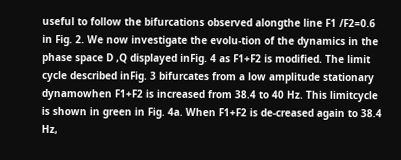useful to follow the bifurcations observed alongthe line F1 /F2=0.6 in Fig. 2. We now investigate the evolu-tion of the dynamics in the phase space D ,Q displayed inFig. 4 as F1+F2 is modified. The limit cycle described inFig. 3 bifurcates from a low amplitude stationary dynamowhen F1+F2 is increased from 38.4 to 40 Hz. This limitcycle is shown in green in Fig. 4a. When F1+F2 is de-creased again to 38.4 Hz,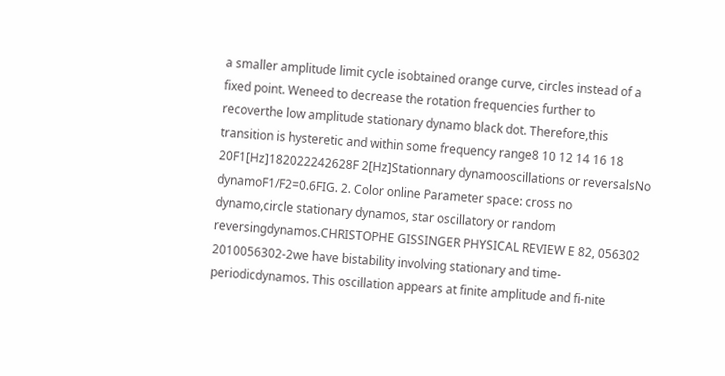a smaller amplitude limit cycle isobtained orange curve, circles instead of a fixed point. Weneed to decrease the rotation frequencies further to recoverthe low amplitude stationary dynamo black dot. Therefore,this transition is hysteretic and within some frequency range8 10 12 14 16 18 20F1[Hz]182022242628F 2[Hz]Stationnary dynamooscillations or reversalsNo dynamoF1/F2=0.6FIG. 2. Color online Parameter space: cross no dynamo,circle stationary dynamos, star oscillatory or random reversingdynamos.CHRISTOPHE GISSINGER PHYSICAL REVIEW E 82, 056302 2010056302-2we have bistability involving stationary and time-periodicdynamos. This oscillation appears at finite amplitude and fi-nite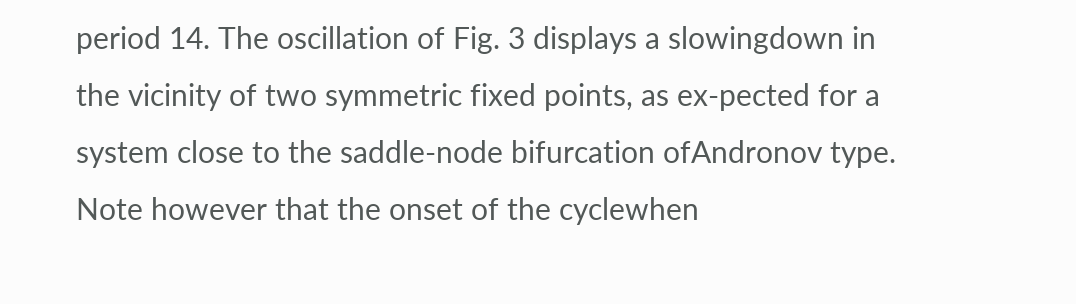period 14. The oscillation of Fig. 3 displays a slowingdown in the vicinity of two symmetric fixed points, as ex-pected for a system close to the saddle-node bifurcation ofAndronov type. Note however that the onset of the cyclewhen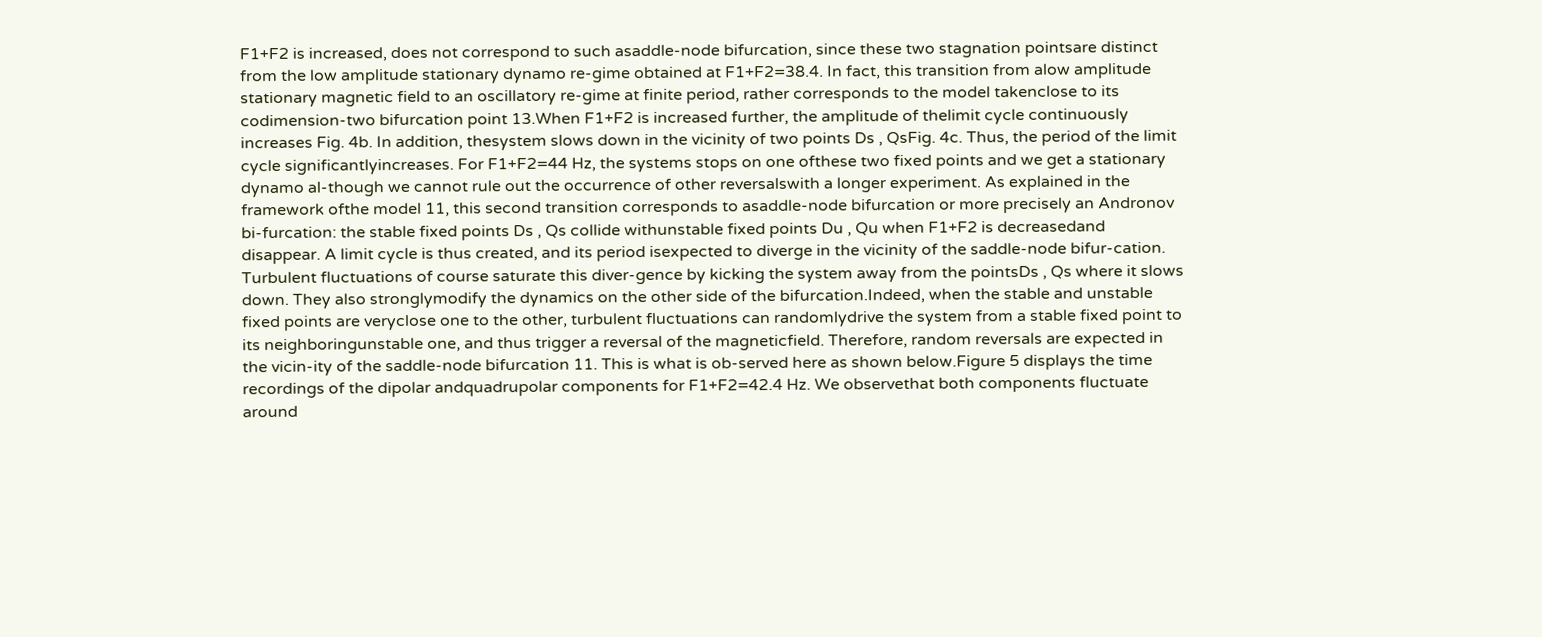F1+F2 is increased, does not correspond to such asaddle-node bifurcation, since these two stagnation pointsare distinct from the low amplitude stationary dynamo re-gime obtained at F1+F2=38.4. In fact, this transition from alow amplitude stationary magnetic field to an oscillatory re-gime at finite period, rather corresponds to the model takenclose to its codimension-two bifurcation point 13.When F1+F2 is increased further, the amplitude of thelimit cycle continuously increases Fig. 4b. In addition, thesystem slows down in the vicinity of two points Ds , QsFig. 4c. Thus, the period of the limit cycle significantlyincreases. For F1+F2=44 Hz, the systems stops on one ofthese two fixed points and we get a stationary dynamo al-though we cannot rule out the occurrence of other reversalswith a longer experiment. As explained in the framework ofthe model 11, this second transition corresponds to asaddle-node bifurcation or more precisely an Andronov bi-furcation: the stable fixed points Ds , Qs collide withunstable fixed points Du , Qu when F1+F2 is decreasedand disappear. A limit cycle is thus created, and its period isexpected to diverge in the vicinity of the saddle-node bifur-cation. Turbulent fluctuations of course saturate this diver-gence by kicking the system away from the pointsDs , Qs where it slows down. They also stronglymodify the dynamics on the other side of the bifurcation.Indeed, when the stable and unstable fixed points are veryclose one to the other, turbulent fluctuations can randomlydrive the system from a stable fixed point to its neighboringunstable one, and thus trigger a reversal of the magneticfield. Therefore, random reversals are expected in the vicin-ity of the saddle-node bifurcation 11. This is what is ob-served here as shown below.Figure 5 displays the time recordings of the dipolar andquadrupolar components for F1+F2=42.4 Hz. We observethat both components fluctuate around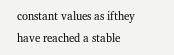constant values as ifthey have reached a stable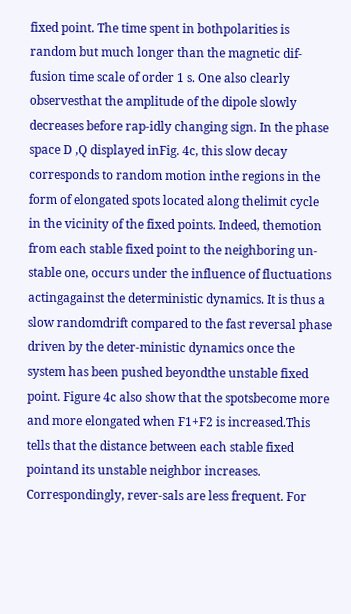fixed point. The time spent in bothpolarities is random but much longer than the magnetic dif-fusion time scale of order 1 s. One also clearly observesthat the amplitude of the dipole slowly decreases before rap-idly changing sign. In the phase space D ,Q displayed inFig. 4c, this slow decay corresponds to random motion inthe regions in the form of elongated spots located along thelimit cycle in the vicinity of the fixed points. Indeed, themotion from each stable fixed point to the neighboring un-stable one, occurs under the influence of fluctuations actingagainst the deterministic dynamics. It is thus a slow randomdrift compared to the fast reversal phase driven by the deter-ministic dynamics once the system has been pushed beyondthe unstable fixed point. Figure 4c also show that the spotsbecome more and more elongated when F1+F2 is increased.This tells that the distance between each stable fixed pointand its unstable neighbor increases. Correspondingly, rever-sals are less frequent. For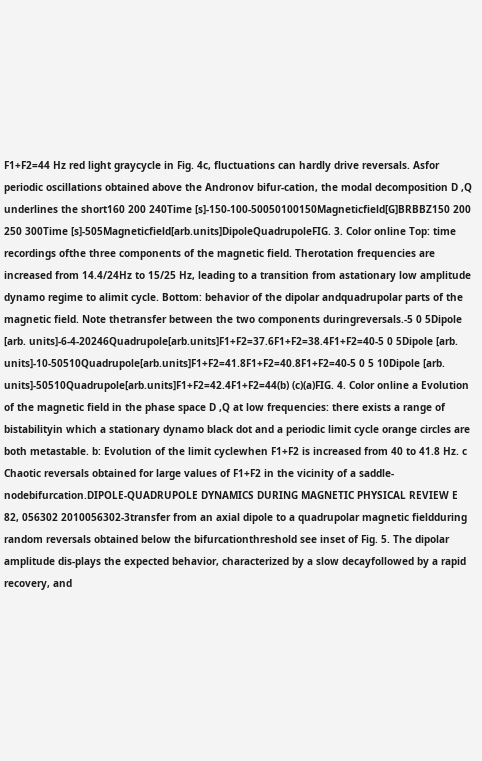F1+F2=44 Hz red light graycycle in Fig. 4c, fluctuations can hardly drive reversals. Asfor periodic oscillations obtained above the Andronov bifur-cation, the modal decomposition D ,Q underlines the short160 200 240Time [s]-150-100-50050100150Magneticfield[G]BRBBZ150 200 250 300Time [s]-505Magneticfield[arb.units]DipoleQuadrupoleFIG. 3. Color online Top: time recordings ofthe three components of the magnetic field. Therotation frequencies are increased from 14.4/24Hz to 15/25 Hz, leading to a transition from astationary low amplitude dynamo regime to alimit cycle. Bottom: behavior of the dipolar andquadrupolar parts of the magnetic field. Note thetransfer between the two components duringreversals.-5 0 5Dipole [arb. units]-6-4-20246Quadrupole[arb.units]F1+F2=37.6F1+F2=38.4F1+F2=40-5 0 5Dipole [arb. units]-10-50510Quadrupole[arb.units]F1+F2=41.8F1+F2=40.8F1+F2=40-5 0 5 10Dipole [arb. units]-50510Quadrupole[arb.units]F1+F2=42.4F1+F2=44(b) (c)(a)FIG. 4. Color online a Evolution of the magnetic field in the phase space D ,Q at low frequencies: there exists a range of bistabilityin which a stationary dynamo black dot and a periodic limit cycle orange circles are both metastable. b: Evolution of the limit cyclewhen F1+F2 is increased from 40 to 41.8 Hz. c Chaotic reversals obtained for large values of F1+F2 in the vicinity of a saddle-nodebifurcation.DIPOLE-QUADRUPOLE DYNAMICS DURING MAGNETIC PHYSICAL REVIEW E 82, 056302 2010056302-3transfer from an axial dipole to a quadrupolar magnetic fieldduring random reversals obtained below the bifurcationthreshold see inset of Fig. 5. The dipolar amplitude dis-plays the expected behavior, characterized by a slow decayfollowed by a rapid recovery, and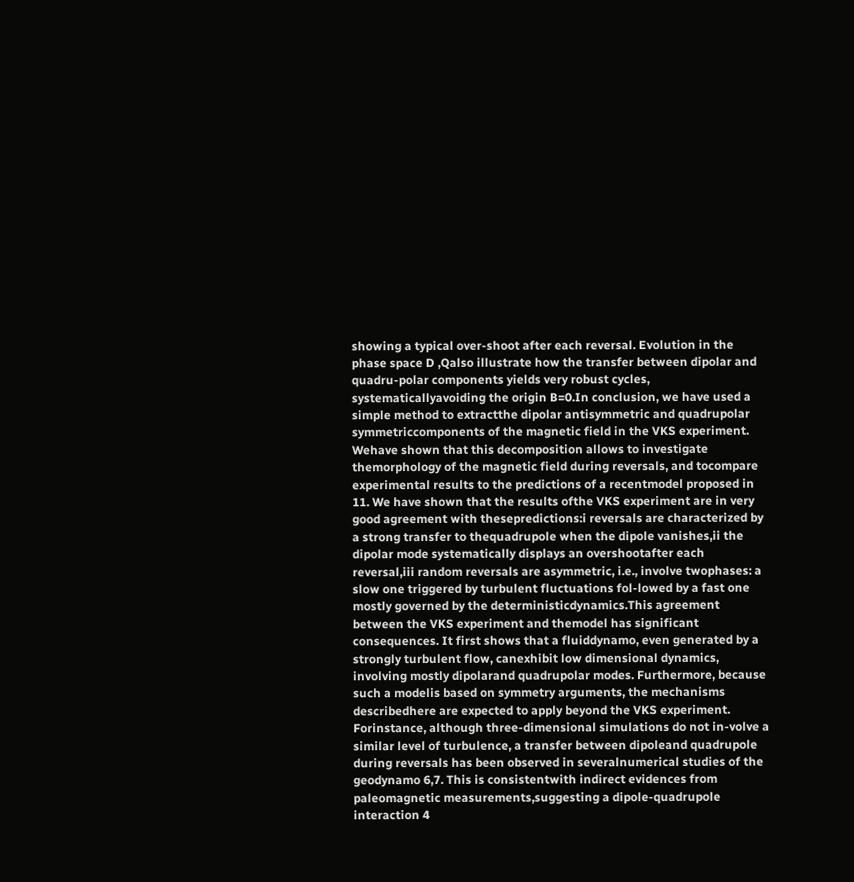showing a typical over-shoot after each reversal. Evolution in the phase space D ,Qalso illustrate how the transfer between dipolar and quadru-polar components yields very robust cycles, systematicallyavoiding the origin B=0.In conclusion, we have used a simple method to extractthe dipolar antisymmetric and quadrupolar symmetriccomponents of the magnetic field in the VKS experiment. Wehave shown that this decomposition allows to investigate themorphology of the magnetic field during reversals, and tocompare experimental results to the predictions of a recentmodel proposed in 11. We have shown that the results ofthe VKS experiment are in very good agreement with thesepredictions:i reversals are characterized by a strong transfer to thequadrupole when the dipole vanishes,ii the dipolar mode systematically displays an overshootafter each reversal,iii random reversals are asymmetric, i.e., involve twophases: a slow one triggered by turbulent fluctuations fol-lowed by a fast one mostly governed by the deterministicdynamics.This agreement between the VKS experiment and themodel has significant consequences. It first shows that a fluiddynamo, even generated by a strongly turbulent flow, canexhibit low dimensional dynamics, involving mostly dipolarand quadrupolar modes. Furthermore, because such a modelis based on symmetry arguments, the mechanisms describedhere are expected to apply beyond the VKS experiment. Forinstance, although three-dimensional simulations do not in-volve a similar level of turbulence, a transfer between dipoleand quadrupole during reversals has been observed in severalnumerical studies of the geodynamo 6,7. This is consistentwith indirect evidences from paleomagnetic measurements,suggesting a dipole-quadrupole interaction 4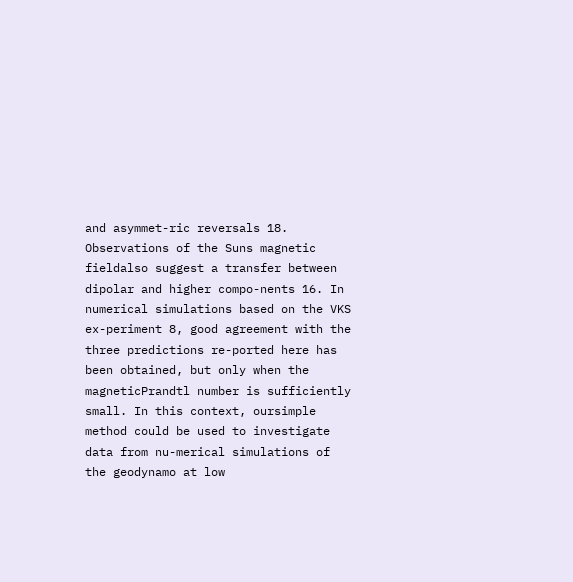and asymmet-ric reversals 18. Observations of the Suns magnetic fieldalso suggest a transfer between dipolar and higher compo-nents 16. In numerical simulations based on the VKS ex-periment 8, good agreement with the three predictions re-ported here has been obtained, but only when the magneticPrandtl number is sufficiently small. In this context, oursimple method could be used to investigate data from nu-merical simulations of the geodynamo at low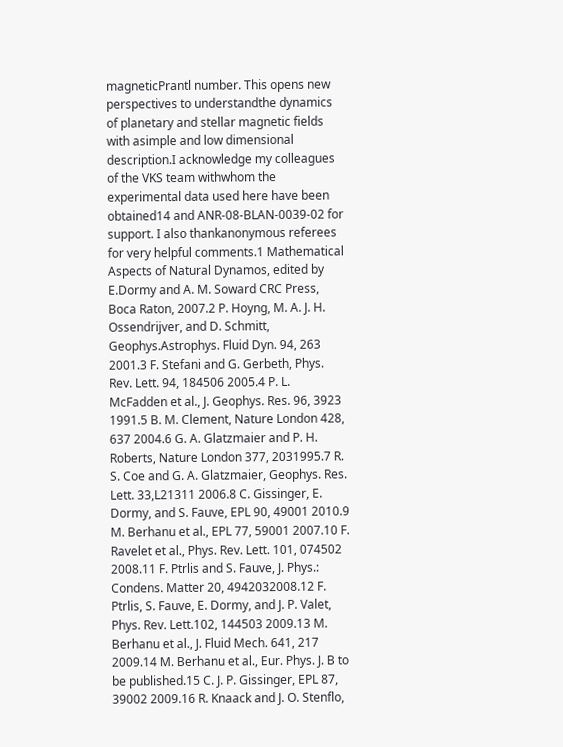magneticPrantl number. This opens new perspectives to understandthe dynamics of planetary and stellar magnetic fields with asimple and low dimensional description.I acknowledge my colleagues of the VKS team withwhom the experimental data used here have been obtained14 and ANR-08-BLAN-0039-02 for support. I also thankanonymous referees for very helpful comments.1 Mathematical Aspects of Natural Dynamos, edited by E.Dormy and A. M. Soward CRC Press, Boca Raton, 2007.2 P. Hoyng, M. A. J. H. Ossendrijver, and D. Schmitt, Geophys.Astrophys. Fluid Dyn. 94, 263 2001.3 F. Stefani and G. Gerbeth, Phys. Rev. Lett. 94, 184506 2005.4 P. L. McFadden et al., J. Geophys. Res. 96, 3923 1991.5 B. M. Clement, Nature London 428, 637 2004.6 G. A. Glatzmaier and P. H. Roberts, Nature London 377, 2031995.7 R. S. Coe and G. A. Glatzmaier, Geophys. Res. Lett. 33,L21311 2006.8 C. Gissinger, E. Dormy, and S. Fauve, EPL 90, 49001 2010.9 M. Berhanu et al., EPL 77, 59001 2007.10 F. Ravelet et al., Phys. Rev. Lett. 101, 074502 2008.11 F. Ptrlis and S. Fauve, J. Phys.: Condens. Matter 20, 4942032008.12 F. Ptrlis, S. Fauve, E. Dormy, and J. P. Valet, Phys. Rev. Lett.102, 144503 2009.13 M. Berhanu et al., J. Fluid Mech. 641, 217 2009.14 M. Berhanu et al., Eur. Phys. J. B to be published.15 C. J. P. Gissinger, EPL 87, 39002 2009.16 R. Knaack and J. O. Stenflo,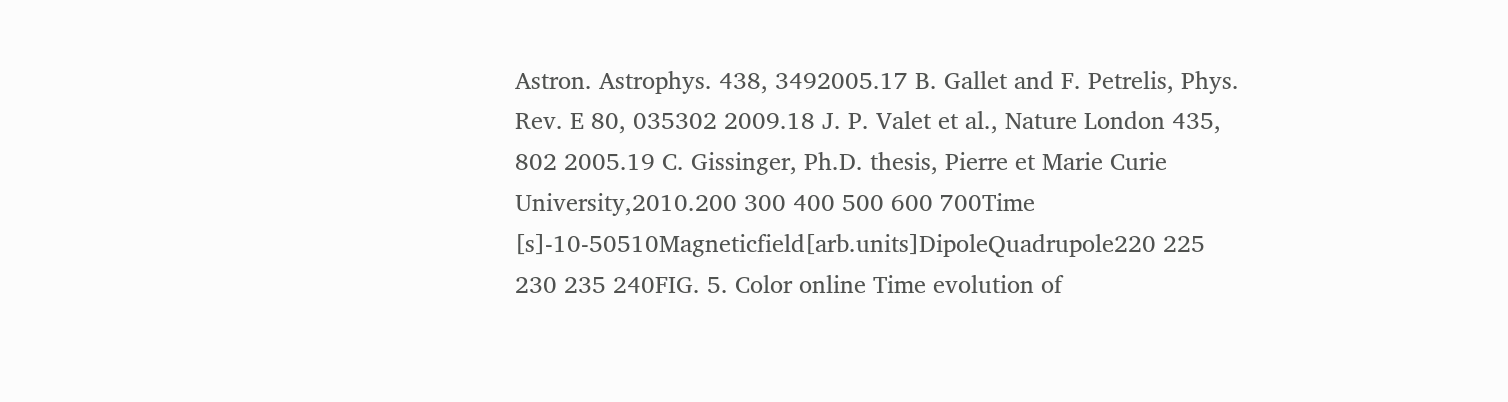Astron. Astrophys. 438, 3492005.17 B. Gallet and F. Petrelis, Phys. Rev. E 80, 035302 2009.18 J. P. Valet et al., Nature London 435, 802 2005.19 C. Gissinger, Ph.D. thesis, Pierre et Marie Curie University,2010.200 300 400 500 600 700Time [s]-10-50510Magneticfield[arb.units]DipoleQuadrupole220 225 230 235 240FIG. 5. Color online Time evolution of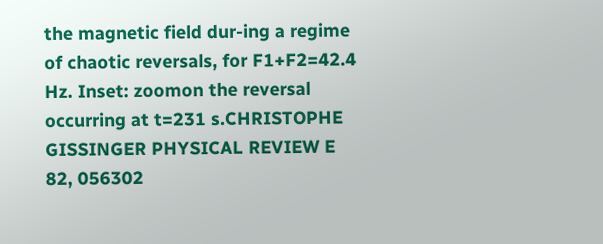the magnetic field dur-ing a regime of chaotic reversals, for F1+F2=42.4 Hz. Inset: zoomon the reversal occurring at t=231 s.CHRISTOPHE GISSINGER PHYSICAL REVIEW E 82, 056302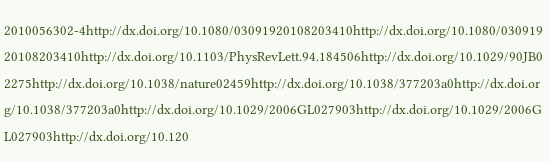2010056302-4http://dx.doi.org/10.1080/03091920108203410http://dx.doi.org/10.1080/03091920108203410http://dx.doi.org/10.1103/PhysRevLett.94.184506http://dx.doi.org/10.1029/90JB02275http://dx.doi.org/10.1038/nature02459http://dx.doi.org/10.1038/377203a0http://dx.doi.org/10.1038/377203a0http://dx.doi.org/10.1029/2006GL027903http://dx.doi.org/10.1029/2006GL027903http://dx.doi.org/10.120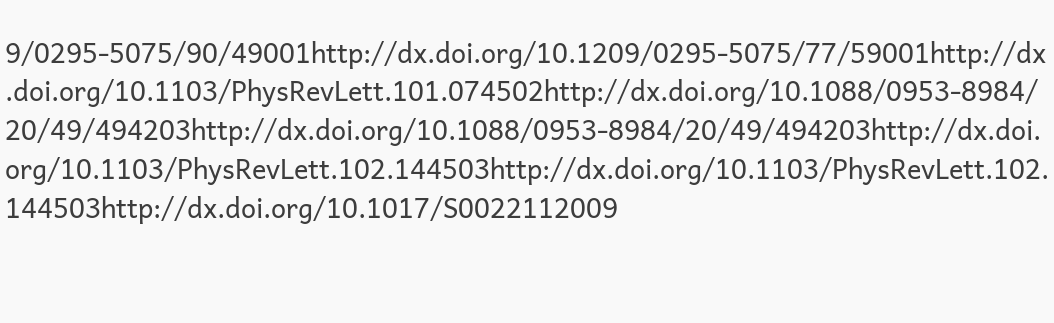9/0295-5075/90/49001http://dx.doi.org/10.1209/0295-5075/77/59001http://dx.doi.org/10.1103/PhysRevLett.101.074502http://dx.doi.org/10.1088/0953-8984/20/49/494203http://dx.doi.org/10.1088/0953-8984/20/49/494203http://dx.doi.org/10.1103/PhysRevLett.102.144503http://dx.doi.org/10.1103/PhysRevLett.102.144503http://dx.doi.org/10.1017/S0022112009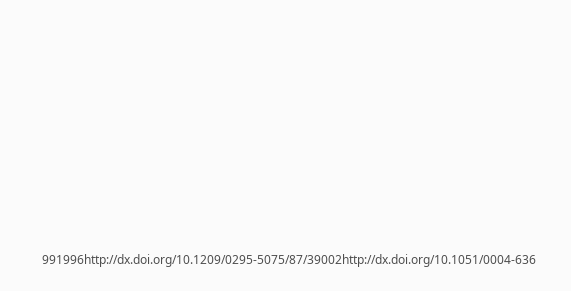991996http://dx.doi.org/10.1209/0295-5075/87/39002http://dx.doi.org/10.1051/0004-636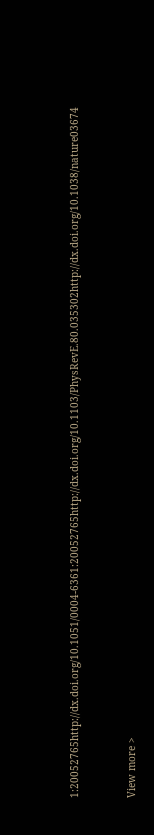1:20052765http://dx.doi.org/10.1051/0004-6361:20052765http://dx.doi.org/10.1103/PhysRevE.80.035302http://dx.doi.org/10.1038/nature03674


View more >